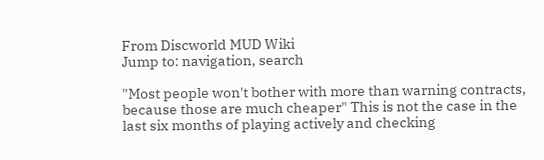From Discworld MUD Wiki
Jump to: navigation, search

"Most people won't bother with more than warning contracts, because those are much cheaper" This is not the case in the last six months of playing actively and checking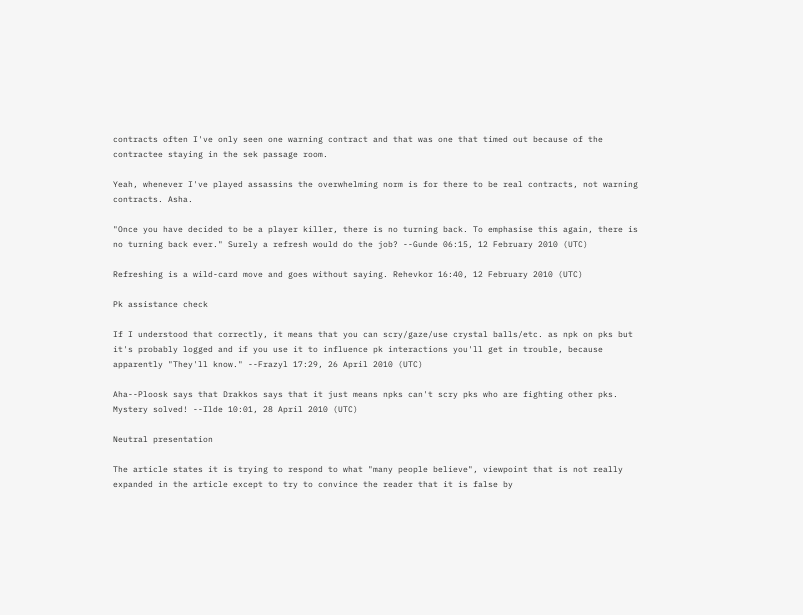contracts often I've only seen one warning contract and that was one that timed out because of the contractee staying in the sek passage room.

Yeah, whenever I've played assassins the overwhelming norm is for there to be real contracts, not warning contracts. Asha.

"Once you have decided to be a player killer, there is no turning back. To emphasise this again, there is no turning back ever." Surely a refresh would do the job? --Gunde 06:15, 12 February 2010 (UTC)

Refreshing is a wild-card move and goes without saying. Rehevkor 16:40, 12 February 2010 (UTC)

Pk assistance check

If I understood that correctly, it means that you can scry/gaze/use crystal balls/etc. as npk on pks but it's probably logged and if you use it to influence pk interactions you'll get in trouble, because apparently "They'll know." --Frazyl 17:29, 26 April 2010 (UTC)

Aha--Ploosk says that Drakkos says that it just means npks can't scry pks who are fighting other pks. Mystery solved! --Ilde 10:01, 28 April 2010 (UTC)

Neutral presentation

The article states it is trying to respond to what "many people believe", viewpoint that is not really expanded in the article except to try to convince the reader that it is false by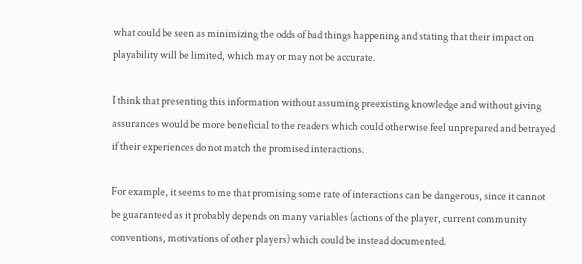what could be seen as minimizing the odds of bad things happening and stating that their impact on playability will be limited, which may or may not be accurate.

I think that presenting this information without assuming preexisting knowledge and without giving assurances would be more beneficial to the readers which could otherwise feel unprepared and betrayed if their experiences do not match the promised interactions.

For example, it seems to me that promising some rate of interactions can be dangerous, since it cannot be guaranteed as it probably depends on many variables (actions of the player, current community conventions, motivations of other players) which could be instead documented.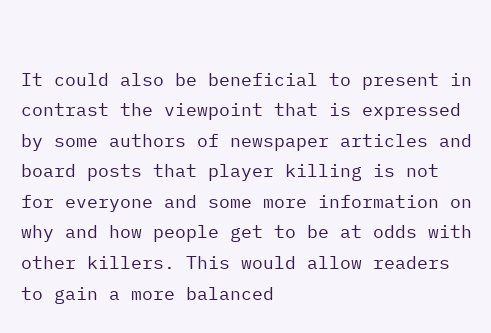It could also be beneficial to present in contrast the viewpoint that is expressed by some authors of newspaper articles and board posts that player killing is not for everyone and some more information on why and how people get to be at odds with other killers. This would allow readers to gain a more balanced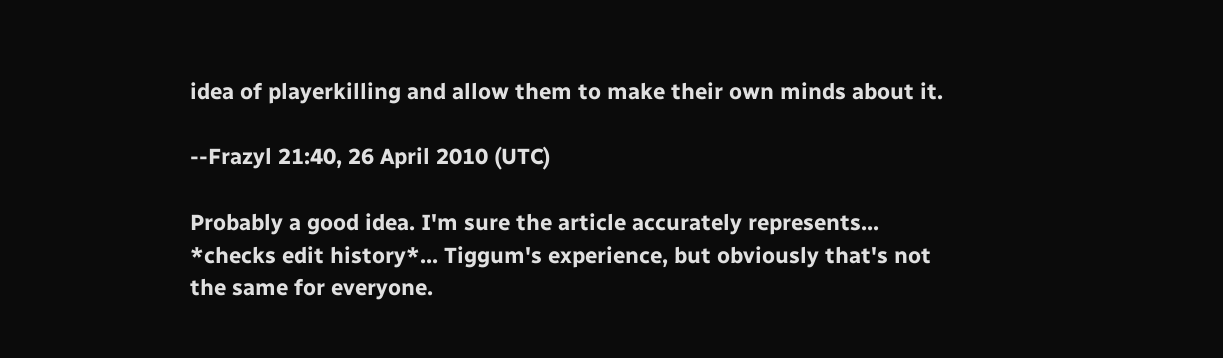idea of playerkilling and allow them to make their own minds about it.

--Frazyl 21:40, 26 April 2010 (UTC)

Probably a good idea. I'm sure the article accurately represents... *checks edit history*... Tiggum's experience, but obviously that's not the same for everyone.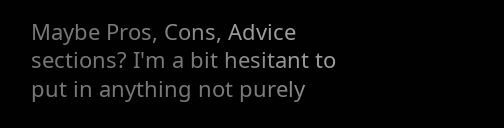Maybe Pros, Cons, Advice sections? I'm a bit hesitant to put in anything not purely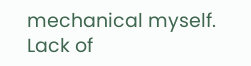mechanical myself. Lack of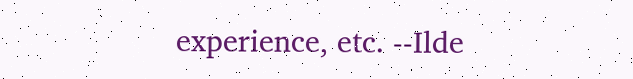experience, etc. --Ilde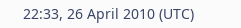22:33, 26 April 2010 (UTC)